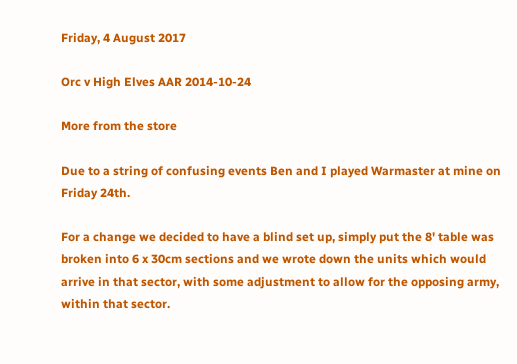Friday, 4 August 2017

Orc v High Elves AAR 2014-10-24

More from the store

Due to a string of confusing events Ben and I played Warmaster at mine on Friday 24th.

For a change we decided to have a blind set up, simply put the 8' table was broken into 6 x 30cm sections and we wrote down the units which would arrive in that sector, with some adjustment to allow for the opposing army, within that sector.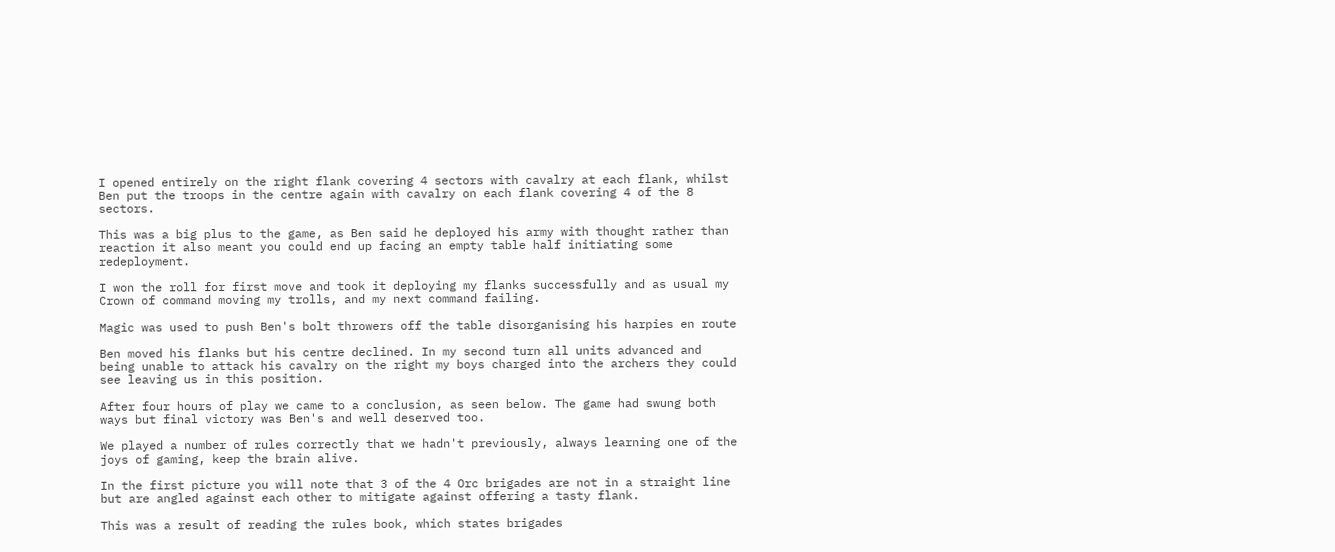I opened entirely on the right flank covering 4 sectors with cavalry at each flank, whilst Ben put the troops in the centre again with cavalry on each flank covering 4 of the 8 sectors.

This was a big plus to the game, as Ben said he deployed his army with thought rather than reaction it also meant you could end up facing an empty table half initiating some redeployment.

I won the roll for first move and took it deploying my flanks successfully and as usual my Crown of command moving my trolls, and my next command failing.

Magic was used to push Ben's bolt throwers off the table disorganising his harpies en route

Ben moved his flanks but his centre declined. In my second turn all units advanced and being unable to attack his cavalry on the right my boys charged into the archers they could see leaving us in this position.

After four hours of play we came to a conclusion, as seen below. The game had swung both ways but final victory was Ben's and well deserved too.

We played a number of rules correctly that we hadn't previously, always learning one of the joys of gaming, keep the brain alive.

In the first picture you will note that 3 of the 4 Orc brigades are not in a straight line but are angled against each other to mitigate against offering a tasty flank.

This was a result of reading the rules book, which states brigades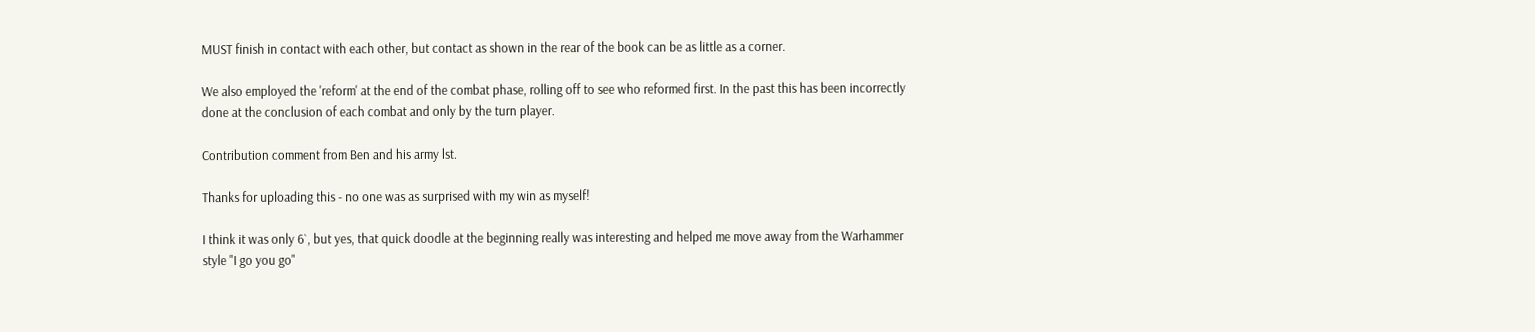MUST finish in contact with each other, but contact as shown in the rear of the book can be as little as a corner.

We also employed the 'reform' at the end of the combat phase, rolling off to see who reformed first. In the past this has been incorrectly done at the conclusion of each combat and only by the turn player.

Contribution comment from Ben and his army lst.

Thanks for uploading this - no one was as surprised with my win as myself!

I think it was only 6`, but yes, that quick doodle at the beginning really was interesting and helped me move away from the Warhammer style "I go you go"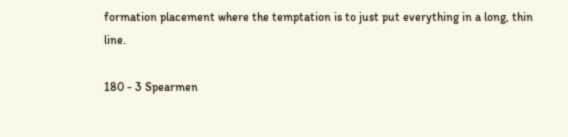formation placement where the temptation is to just put everything in a long, thin line.

180 - 3 Spearmen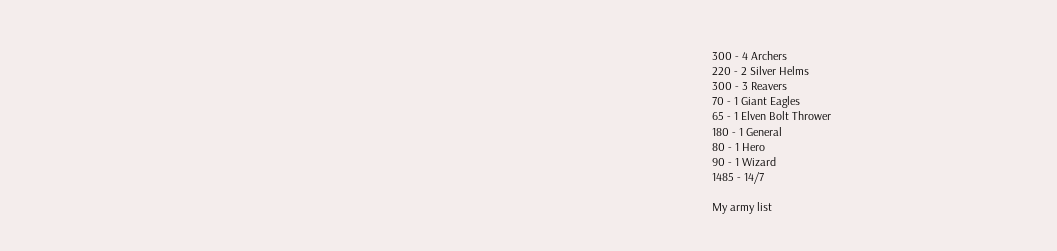300 - 4 Archers
220 - 2 Silver Helms
300 - 3 Reavers
70 - 1 Giant Eagles
65 - 1 Elven Bolt Thrower
180 - 1 General
80 - 1 Hero
90 - 1 Wizard
1485 - 14/7

My army list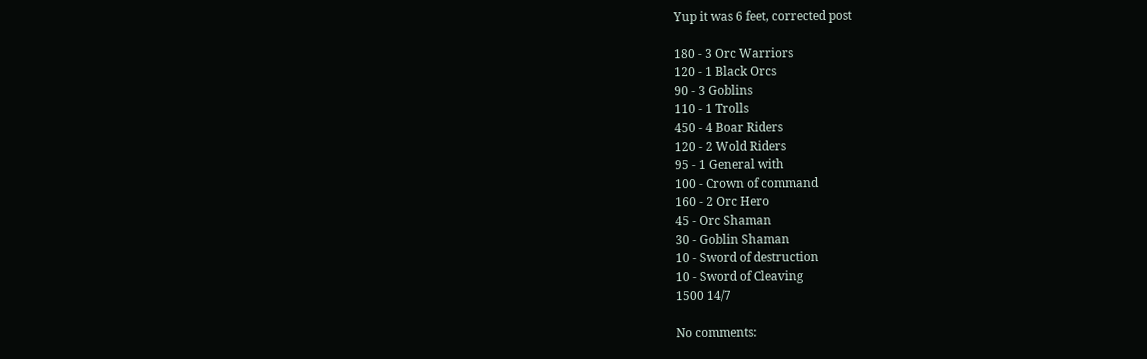Yup it was 6 feet, corrected post

180 - 3 Orc Warriors
120 - 1 Black Orcs
90 - 3 Goblins
110 - 1 Trolls
450 - 4 Boar Riders
120 - 2 Wold Riders
95 - 1 General with
100 - Crown of command
160 - 2 Orc Hero
45 - Orc Shaman
30 - Goblin Shaman
10 - Sword of destruction
10 - Sword of Cleaving
1500 14/7

No comments: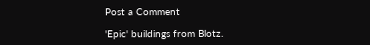Post a Comment

'Epic' buildings from Blotz.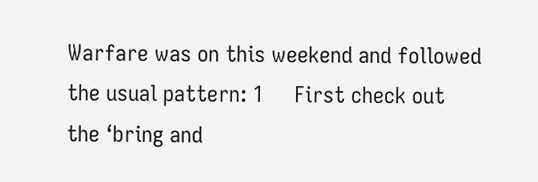Warfare was on this weekend and followed the usual pattern: 1     First check out the ‘bring and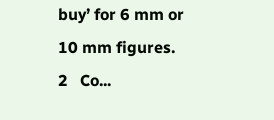buy’ for 6 mm or 10 mm figures. 2   Co...